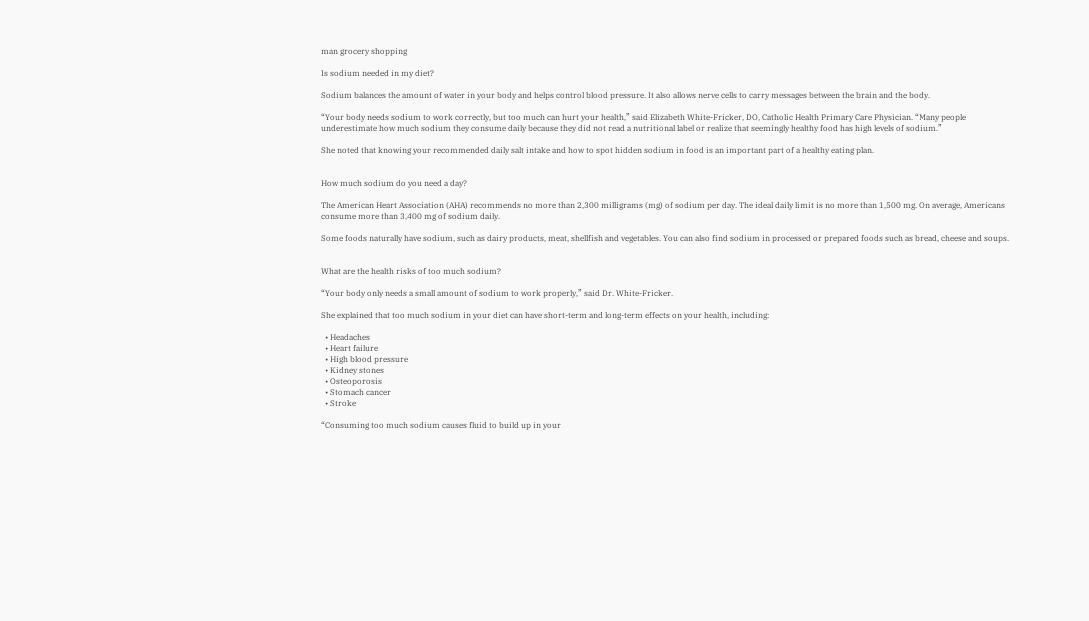man grocery shopping

Is sodium needed in my diet?

Sodium balances the amount of water in your body and helps control blood pressure. It also allows nerve cells to carry messages between the brain and the body.

“Your body needs sodium to work correctly, but too much can hurt your health,” said Elizabeth White-Fricker, DO, Catholic Health Primary Care Physician. “Many people underestimate how much sodium they consume daily because they did not read a nutritional label or realize that seemingly healthy food has high levels of sodium.”

She noted that knowing your recommended daily salt intake and how to spot hidden sodium in food is an important part of a healthy eating plan.


How much sodium do you need a day?

The American Heart Association (AHA) recommends no more than 2,300 milligrams (mg) of sodium per day. The ideal daily limit is no more than 1,500 mg. On average, Americans consume more than 3,400 mg of sodium daily.

Some foods naturally have sodium, such as dairy products, meat, shellfish and vegetables. You can also find sodium in processed or prepared foods such as bread, cheese and soups.


What are the health risks of too much sodium?

“Your body only needs a small amount of sodium to work properly,” said Dr. White-Fricker.

She explained that too much sodium in your diet can have short-term and long-term effects on your health, including:

  • Headaches
  • Heart failure
  • High blood pressure
  • Kidney stones
  • Osteoporosis
  • Stomach cancer
  • Stroke

“Consuming too much sodium causes fluid to build up in your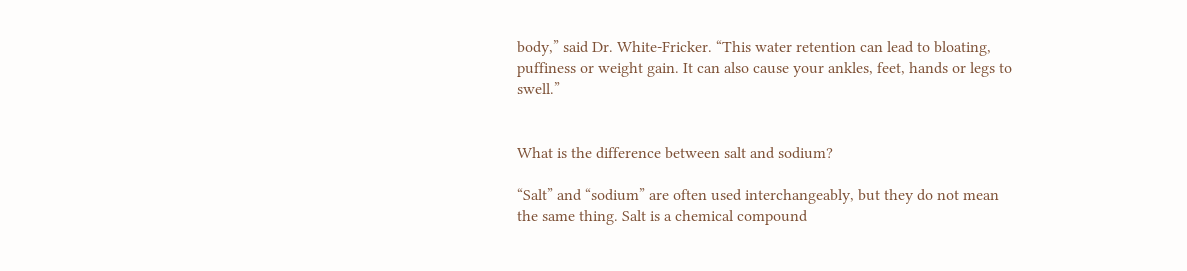body,” said Dr. White-Fricker. “This water retention can lead to bloating, puffiness or weight gain. It can also cause your ankles, feet, hands or legs to swell.”


What is the difference between salt and sodium?

“Salt” and “sodium” are often used interchangeably, but they do not mean the same thing. Salt is a chemical compound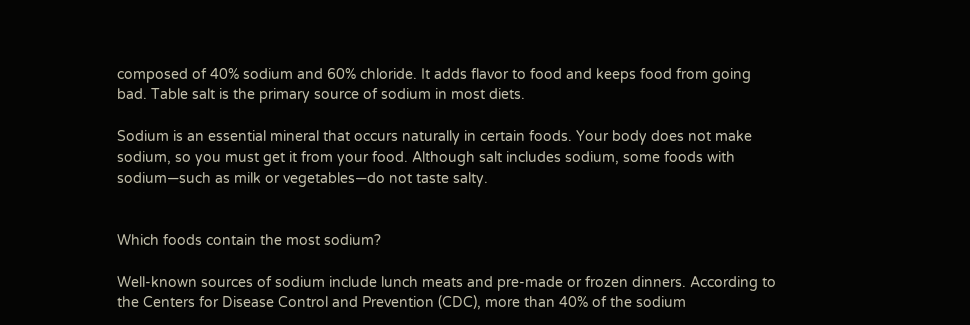composed of 40% sodium and 60% chloride. It adds flavor to food and keeps food from going bad. Table salt is the primary source of sodium in most diets.

Sodium is an essential mineral that occurs naturally in certain foods. Your body does not make sodium, so you must get it from your food. Although salt includes sodium, some foods with sodium—such as milk or vegetables—do not taste salty.


Which foods contain the most sodium?

Well-known sources of sodium include lunch meats and pre-made or frozen dinners. According to the Centers for Disease Control and Prevention (CDC), more than 40% of the sodium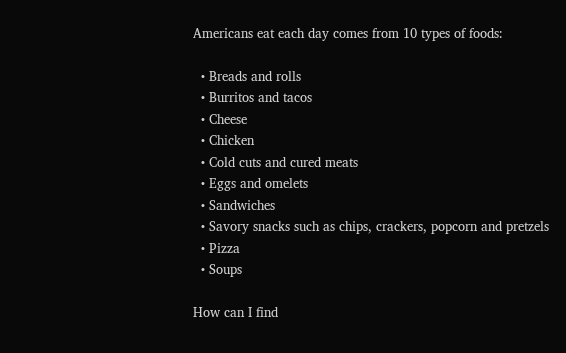Americans eat each day comes from 10 types of foods:

  • Breads and rolls
  • Burritos and tacos
  • Cheese
  • Chicken
  • Cold cuts and cured meats
  • Eggs and omelets
  • Sandwiches
  • Savory snacks such as chips, crackers, popcorn and pretzels
  • Pizza
  • Soups

How can I find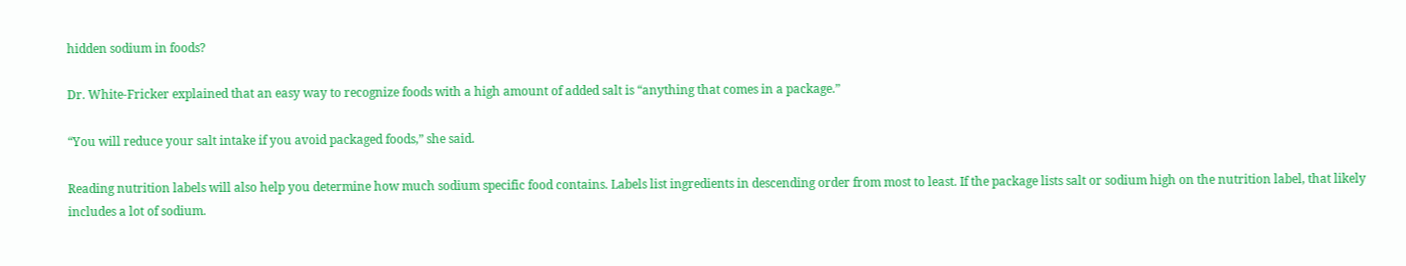hidden sodium in foods?

Dr. White-Fricker explained that an easy way to recognize foods with a high amount of added salt is “anything that comes in a package.”

“You will reduce your salt intake if you avoid packaged foods,” she said.

Reading nutrition labels will also help you determine how much sodium specific food contains. Labels list ingredients in descending order from most to least. If the package lists salt or sodium high on the nutrition label, that likely includes a lot of sodium.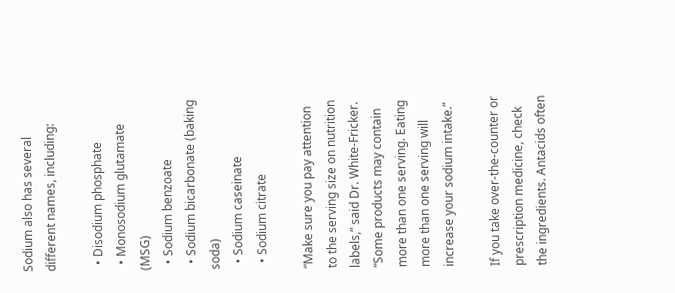Sodium also has several different names, including:

  • Disodium phosphate
  • Monosodium glutamate (MSG)
  • Sodium benzoate
  • Sodium bicarbonate (baking soda)
  • Sodium caseinate
  • Sodium citrate

“Make sure you pay attention to the serving size on nutrition labels,” said Dr. White-Fricker. “Some products may contain more than one serving. Eating more than one serving will increase your sodium intake.”

If you take over-the-counter or prescription medicine, check the ingredients. Antacids often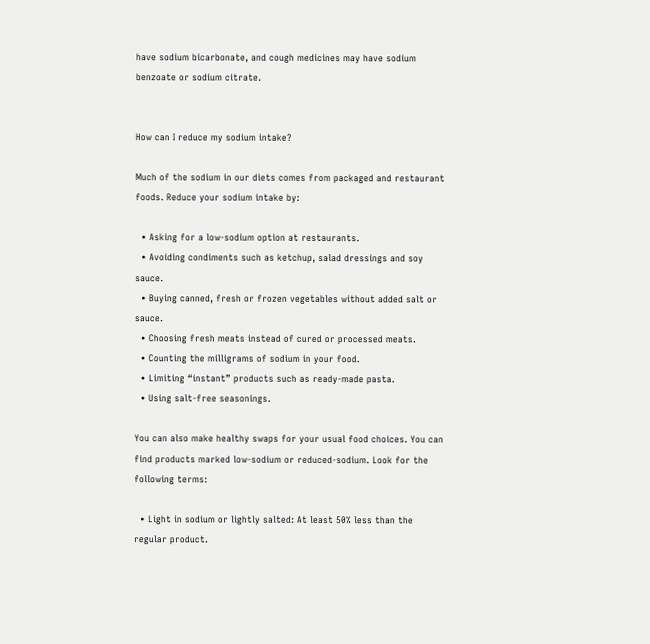have sodium bicarbonate, and cough medicines may have sodium benzoate or sodium citrate.


How can I reduce my sodium intake?

Much of the sodium in our diets comes from packaged and restaurant foods. Reduce your sodium intake by:

  • Asking for a low-sodium option at restaurants.
  • Avoiding condiments such as ketchup, salad dressings and soy sauce.
  • Buying canned, fresh or frozen vegetables without added salt or sauce.
  • Choosing fresh meats instead of cured or processed meats.
  • Counting the milligrams of sodium in your food.
  • Limiting “instant” products such as ready-made pasta.
  • Using salt-free seasonings.

You can also make healthy swaps for your usual food choices. You can find products marked low-sodium or reduced-sodium. Look for the following terms:

  • Light in sodium or lightly salted: At least 50% less than the regular product.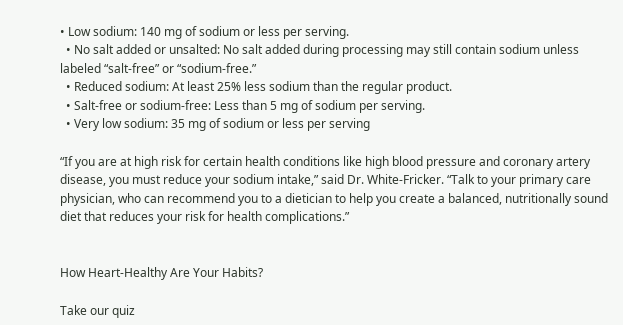• Low sodium: 140 mg of sodium or less per serving.
  • No salt added or unsalted: No salt added during processing may still contain sodium unless labeled “salt-free” or “sodium-free.”
  • Reduced sodium: At least 25% less sodium than the regular product.
  • Salt-free or sodium-free: Less than 5 mg of sodium per serving.
  • Very low sodium: 35 mg of sodium or less per serving

“If you are at high risk for certain health conditions like high blood pressure and coronary artery disease, you must reduce your sodium intake,” said Dr. White-Fricker. “Talk to your primary care physician, who can recommend you to a dietician to help you create a balanced, nutritionally sound diet that reduces your risk for health complications.”


How Heart-Healthy Are Your Habits?

Take our quiz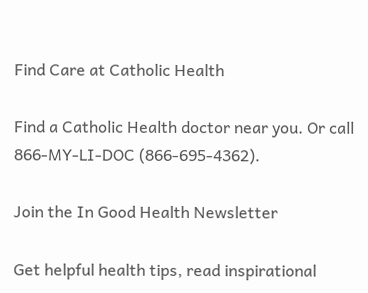Find Care at Catholic Health

Find a Catholic Health doctor near you. Or call 866-MY-LI-DOC (866-695-4362).

Join the In Good Health Newsletter

Get helpful health tips, read inspirational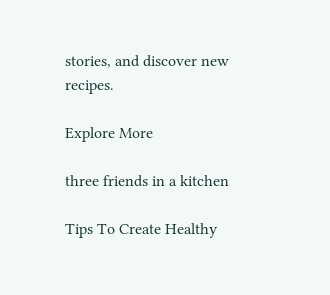stories, and discover new recipes.

Explore More

three friends in a kitchen

Tips To Create Healthy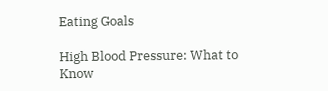Eating Goals

High Blood Pressure: What to Know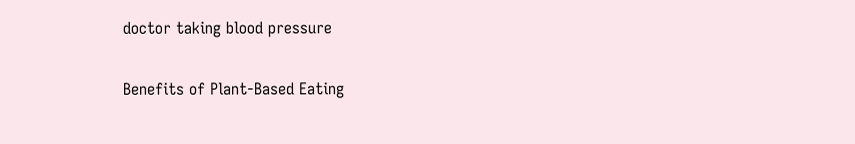doctor taking blood pressure

Benefits of Plant-Based Eating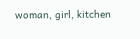woman, girl, kitchen